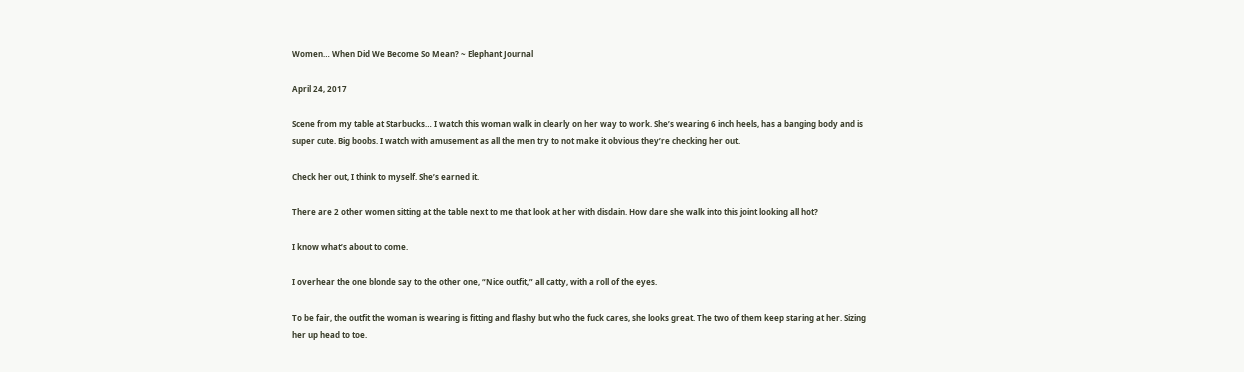Women… When Did We Become So Mean? ~ Elephant Journal

April 24, 2017

Scene from my table at Starbucks… I watch this woman walk in clearly on her way to work. She’s wearing 6 inch heels, has a banging body and is super cute. Big boobs. I watch with amusement as all the men try to not make it obvious they’re checking her out.

Check her out, I think to myself. She’s earned it.

There are 2 other women sitting at the table next to me that look at her with disdain. How dare she walk into this joint looking all hot?

I know what’s about to come.

I overhear the one blonde say to the other one, “Nice outfit,” all catty, with a roll of the eyes.

To be fair, the outfit the woman is wearing is fitting and flashy but who the fuck cares, she looks great. The two of them keep staring at her. Sizing her up head to toe.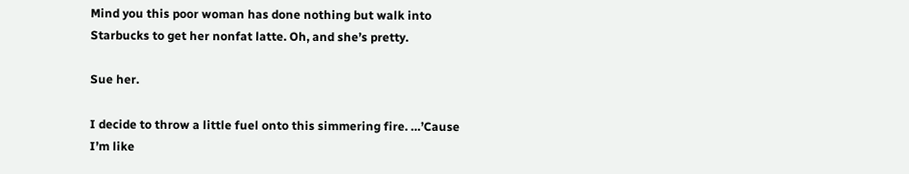Mind you this poor woman has done nothing but walk into Starbucks to get her nonfat latte. Oh, and she’s pretty.

Sue her.

I decide to throw a little fuel onto this simmering fire. …’Cause I’m like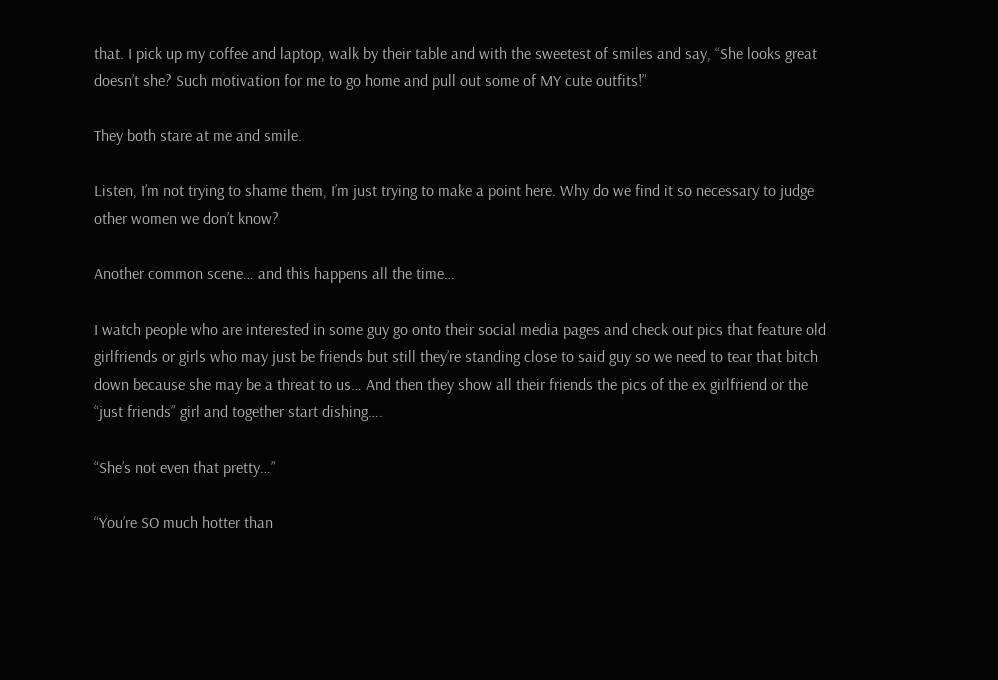that. I pick up my coffee and laptop, walk by their table and with the sweetest of smiles and say, “She looks great doesn’t she? Such motivation for me to go home and pull out some of MY cute outfits!”

They both stare at me and smile.

Listen, I’m not trying to shame them, I’m just trying to make a point here. Why do we find it so necessary to judge other women we don’t know?

Another common scene… and this happens all the time…

I watch people who are interested in some guy go onto their social media pages and check out pics that feature old girlfriends or girls who may just be friends but still they’re standing close to said guy so we need to tear that bitch down because she may be a threat to us… And then they show all their friends the pics of the ex girlfriend or the “just friends” girl and together start dishing….

“She’s not even that pretty…”

“You’re SO much hotter than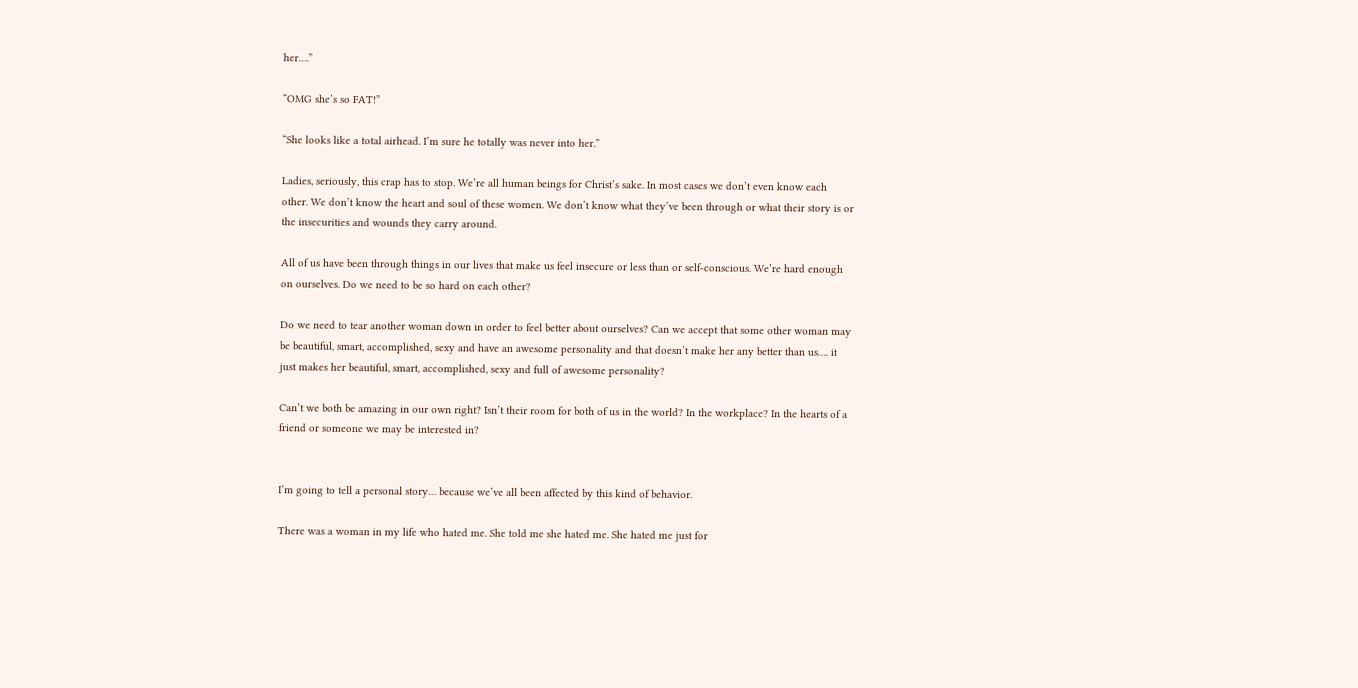her….”

“OMG she’s so FAT!”

“She looks like a total airhead. I’m sure he totally was never into her.”

Ladies, seriously, this crap has to stop. We’re all human beings for Christ’s sake. In most cases we don’t even know each other. We don’t know the heart and soul of these women. We don’t know what they’ve been through or what their story is or the insecurities and wounds they carry around.

All of us have been through things in our lives that make us feel insecure or less than or self-conscious. We’re hard enough on ourselves. Do we need to be so hard on each other?

Do we need to tear another woman down in order to feel better about ourselves? Can we accept that some other woman may be beautiful, smart, accomplished, sexy and have an awesome personality and that doesn’t make her any better than us…. it just makes her beautiful, smart, accomplished, sexy and full of awesome personality?

Can’t we both be amazing in our own right? Isn’t their room for both of us in the world? In the workplace? In the hearts of a friend or someone we may be interested in?


I’m going to tell a personal story… because we’ve all been affected by this kind of behavior.

There was a woman in my life who hated me. She told me she hated me. She hated me just for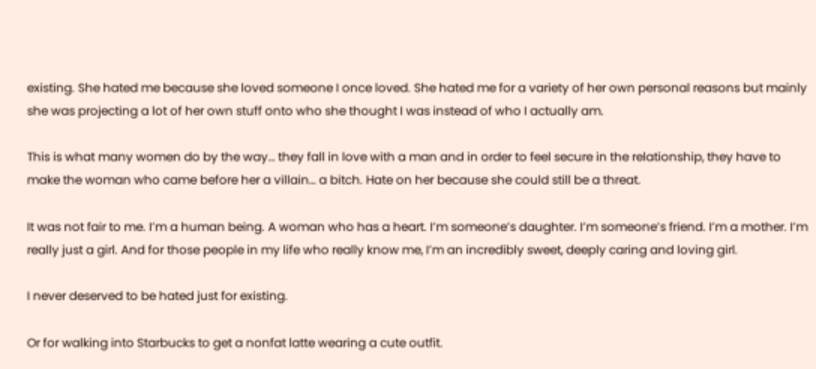existing. She hated me because she loved someone I once loved. She hated me for a variety of her own personal reasons but mainly she was projecting a lot of her own stuff onto who she thought I was instead of who I actually am.

This is what many women do by the way… they fall in love with a man and in order to feel secure in the relationship, they have to make the woman who came before her a villain… a bitch. Hate on her because she could still be a threat.

It was not fair to me. I’m a human being. A woman who has a heart. I’m someone’s daughter. I’m someone’s friend. I’m a mother. I’m really just a girl. And for those people in my life who really know me, I’m an incredibly sweet, deeply caring and loving girl.

I never deserved to be hated just for existing.

Or for walking into Starbucks to get a nonfat latte wearing a cute outfit.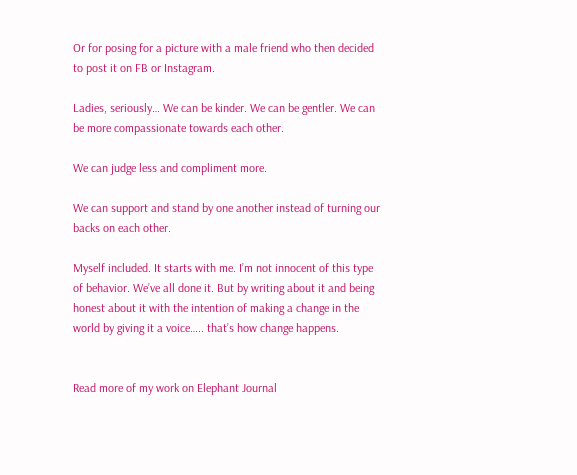Or for posing for a picture with a male friend who then decided to post it on FB or Instagram.

Ladies, seriously… We can be kinder. We can be gentler. We can be more compassionate towards each other.

We can judge less and compliment more.

We can support and stand by one another instead of turning our backs on each other.

Myself included. It starts with me. I’m not innocent of this type of behavior. We’ve all done it. But by writing about it and being honest about it with the intention of making a change in the world by giving it a voice….. that’s how change happens.


Read more of my work on Elephant Journal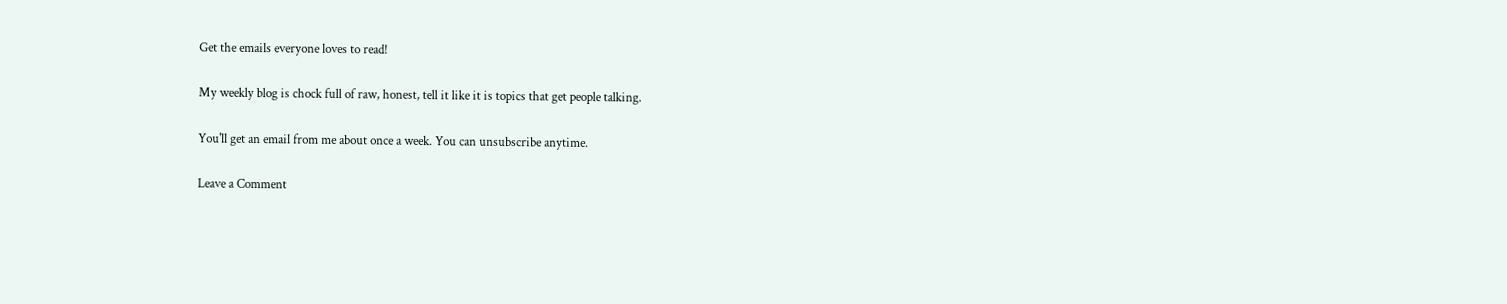Get the emails everyone loves to read!

My weekly blog is chock full of raw, honest, tell it like it is topics that get people talking.

You'll get an email from me about once a week. You can unsubscribe anytime.

Leave a Comment